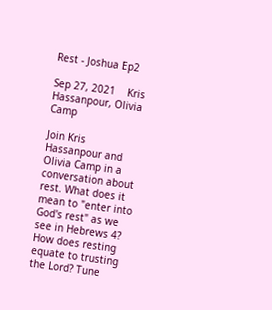Rest - Joshua Ep2

Sep 27, 2021    Kris Hassanpour, Olivia Camp

Join Kris Hassanpour and Olivia Camp in a conversation about rest. What does it mean to "enter into God's rest" as we see in Hebrews 4? How does resting equate to trusting the Lord? Tune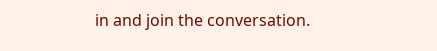in and join the conversation.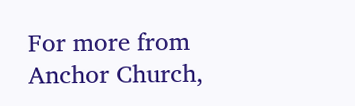For more from Anchor Church,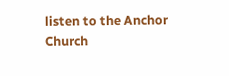listen to the Anchor Church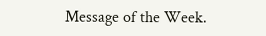Message of the Week.